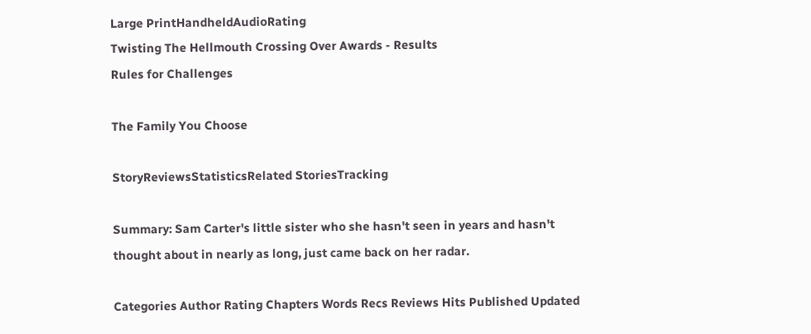Large PrintHandheldAudioRating
Twisting The Hellmouth Crossing Over Awards - Results
Rules for Challenges

The Family You Choose

StoryReviewsStatisticsRelated StoriesTracking

Summary: Sam Carter's little sister who she hasn't seen in years and hasn't thought about in nearly as long, just came back on her radar.

Categories Author Rating Chapters Words Recs Reviews Hits Published Updated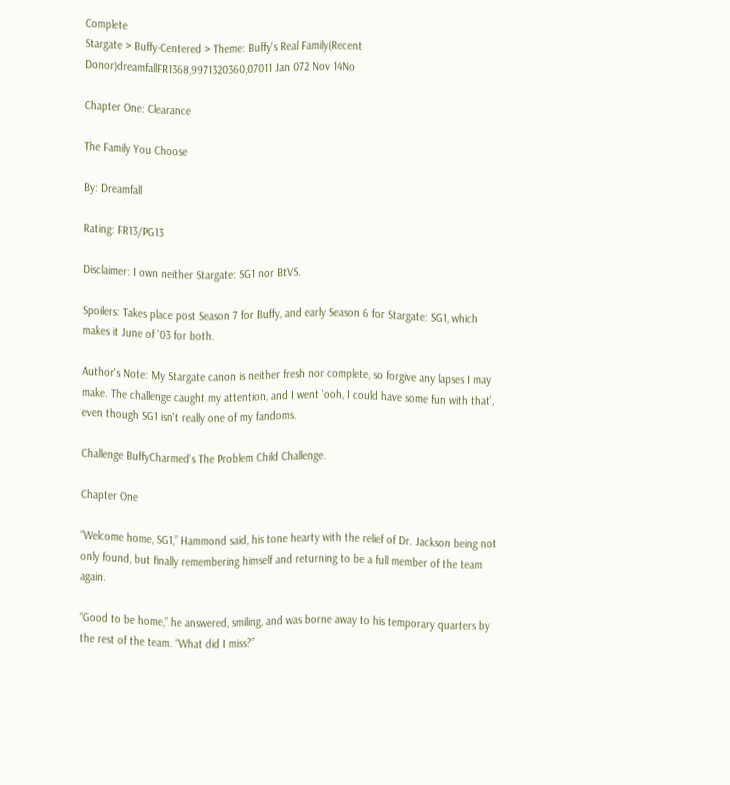Complete
Stargate > Buffy-Centered > Theme: Buffy's Real Family(Recent Donor)dreamfallFR1368,9971320360,07011 Jan 072 Nov 14No

Chapter One: Clearance

The Family You Choose

By: Dreamfall

Rating: FR13/PG13

Disclaimer: I own neither Stargate: SG1 nor BtVS.

Spoilers: Takes place post Season 7 for Buffy, and early Season 6 for Stargate: SG1, which makes it June of '03 for both.

Author's Note: My Stargate canon is neither fresh nor complete, so forgive any lapses I may make. The challenge caught my attention, and I went 'ooh, I could have some fun with that', even though SG1 isn't really one of my fandoms.

Challenge BuffyCharmed's The Problem Child Challenge.

Chapter One

“Welcome home, SG1,” Hammond said, his tone hearty with the relief of Dr. Jackson being not only found, but finally remembering himself and returning to be a full member of the team again.

“Good to be home,” he answered, smiling, and was borne away to his temporary quarters by the rest of the team. “What did I miss?”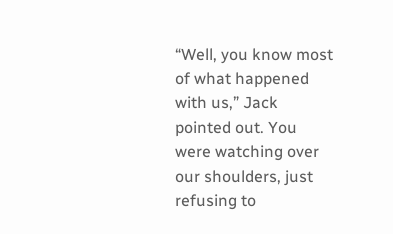“Well, you know most of what happened with us,” Jack pointed out. You were watching over our shoulders, just refusing to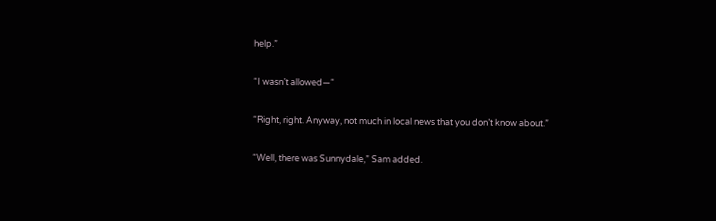help.”

“I wasn’t allowed—“

“Right, right. Anyway, not much in local news that you don’t know about.”

“Well, there was Sunnydale,” Sam added.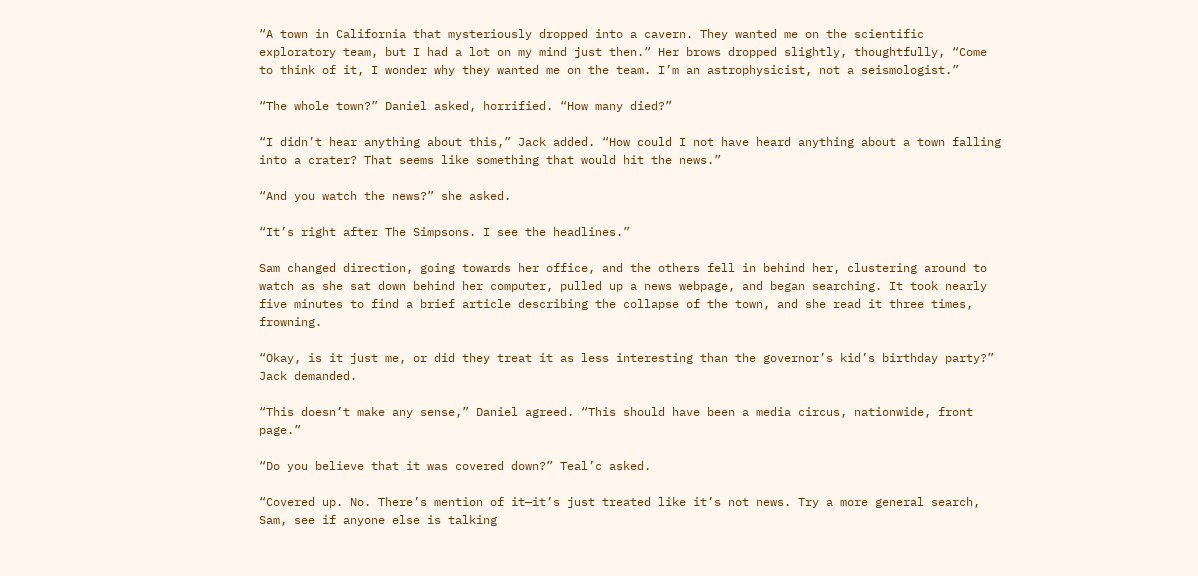“A town in California that mysteriously dropped into a cavern. They wanted me on the scientific exploratory team, but I had a lot on my mind just then.” Her brows dropped slightly, thoughtfully, “Come to think of it, I wonder why they wanted me on the team. I’m an astrophysicist, not a seismologist.”

“The whole town?” Daniel asked, horrified. “How many died?”

“I didn’t hear anything about this,” Jack added. “How could I not have heard anything about a town falling into a crater? That seems like something that would hit the news.”

“And you watch the news?” she asked.

“It’s right after The Simpsons. I see the headlines.”

Sam changed direction, going towards her office, and the others fell in behind her, clustering around to watch as she sat down behind her computer, pulled up a news webpage, and began searching. It took nearly five minutes to find a brief article describing the collapse of the town, and she read it three times, frowning.

“Okay, is it just me, or did they treat it as less interesting than the governor’s kid’s birthday party?” Jack demanded.

“This doesn’t make any sense,” Daniel agreed. “This should have been a media circus, nationwide, front page.”

“Do you believe that it was covered down?” Teal’c asked.

“Covered up. No. There’s mention of it—it’s just treated like it’s not news. Try a more general search, Sam, see if anyone else is talking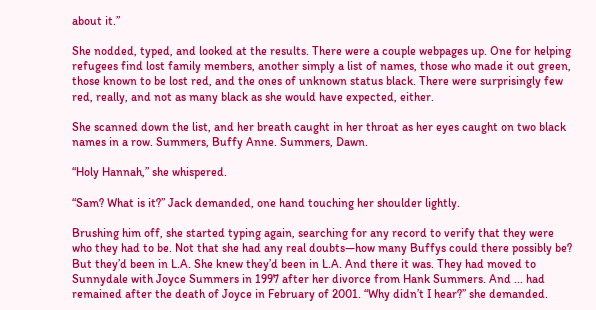about it.”

She nodded, typed, and looked at the results. There were a couple webpages up. One for helping refugees find lost family members, another simply a list of names, those who made it out green, those known to be lost red, and the ones of unknown status black. There were surprisingly few red, really, and not as many black as she would have expected, either.

She scanned down the list, and her breath caught in her throat as her eyes caught on two black names in a row. Summers, Buffy Anne. Summers, Dawn.

“Holy Hannah,” she whispered.

“Sam? What is it?” Jack demanded, one hand touching her shoulder lightly.

Brushing him off, she started typing again, searching for any record to verify that they were who they had to be. Not that she had any real doubts—how many Buffys could there possibly be? But they’d been in L.A. She knew they’d been in L.A. And there it was. They had moved to Sunnydale with Joyce Summers in 1997 after her divorce from Hank Summers. And ... had remained after the death of Joyce in February of 2001. “Why didn’t I hear?” she demanded.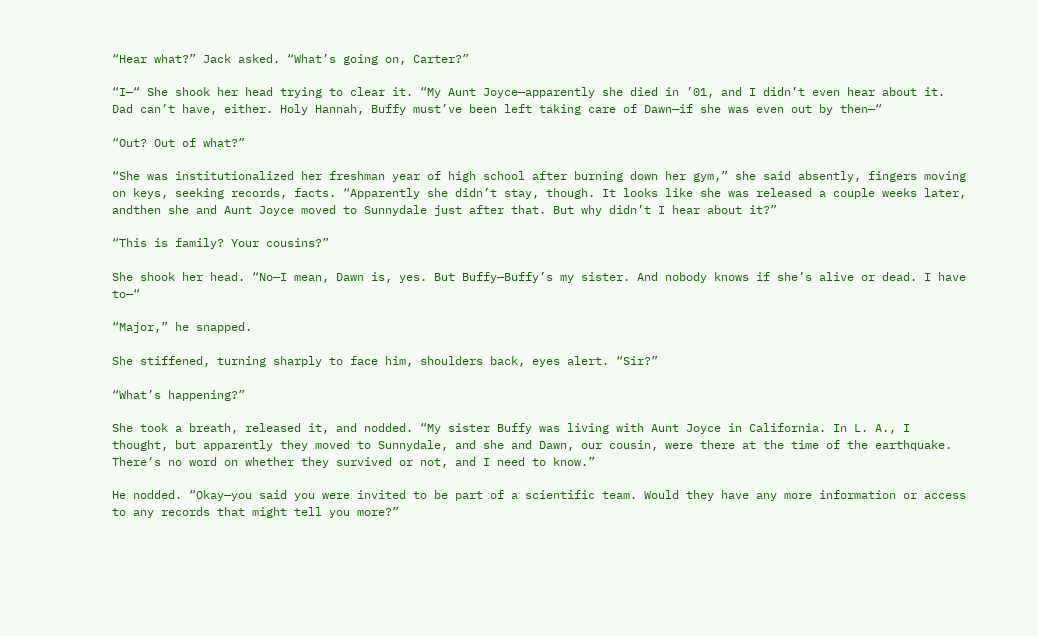“Hear what?” Jack asked. “What’s going on, Carter?”

“I—“ She shook her head trying to clear it. “My Aunt Joyce—apparently she died in ’01, and I didn’t even hear about it. Dad can’t have, either. Holy Hannah, Buffy must’ve been left taking care of Dawn—if she was even out by then—“

“Out? Out of what?”

“She was institutionalized her freshman year of high school after burning down her gym,” she said absently, fingers moving on keys, seeking records, facts. “Apparently she didn’t stay, though. It looks like she was released a couple weeks later, andthen she and Aunt Joyce moved to Sunnydale just after that. But why didn’t I hear about it?”

“This is family? Your cousins?”

She shook her head. “No—I mean, Dawn is, yes. But Buffy—Buffy’s my sister. And nobody knows if she’s alive or dead. I have to—“

“Major,” he snapped.

She stiffened, turning sharply to face him, shoulders back, eyes alert. “Sir?”

“What’s happening?”

She took a breath, released it, and nodded. “My sister Buffy was living with Aunt Joyce in California. In L. A., I thought, but apparently they moved to Sunnydale, and she and Dawn, our cousin, were there at the time of the earthquake. There’s no word on whether they survived or not, and I need to know.”

He nodded. “Okay—you said you were invited to be part of a scientific team. Would they have any more information or access to any records that might tell you more?”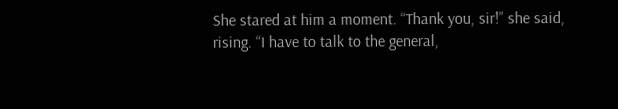She stared at him a moment. “Thank you, sir!” she said, rising. “I have to talk to the general,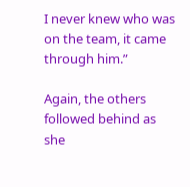I never knew who was on the team, it came through him.”

Again, the others followed behind as she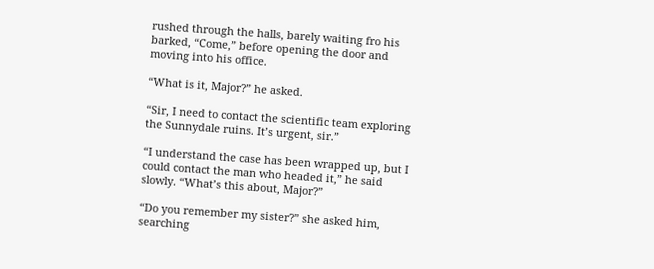rushed through the halls, barely waiting fro his barked, “Come,” before opening the door and moving into his office.

“What is it, Major?” he asked.

“Sir, I need to contact the scientific team exploring the Sunnydale ruins. It’s urgent, sir.”

“I understand the case has been wrapped up, but I could contact the man who headed it,” he said slowly. “What’s this about, Major?”

“Do you remember my sister?” she asked him, searching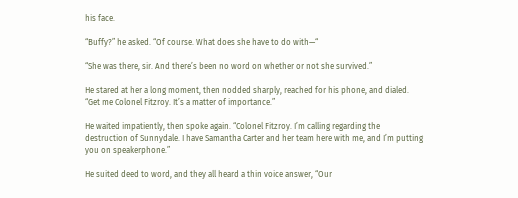his face.

“Buffy?” he asked. “Of course. What does she have to do with—“

“She was there, sir. And there’s been no word on whether or not she survived.”

He stared at her a long moment, then nodded sharply, reached for his phone, and dialed. “Get me Colonel Fitzroy. It’s a matter of importance.”

He waited impatiently, then spoke again. “Colonel Fitzroy. I’m calling regarding the destruction of Sunnydale. I have Samantha Carter and her team here with me, and I’m putting you on speakerphone.”

He suited deed to word, and they all heard a thin voice answer, “Our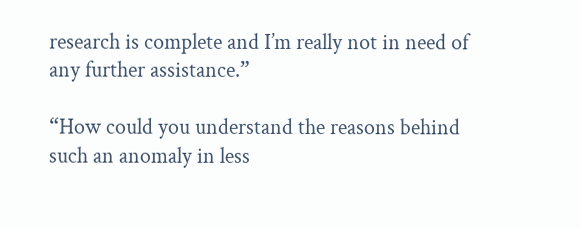research is complete and I’m really not in need of any further assistance.”

“How could you understand the reasons behind such an anomaly in less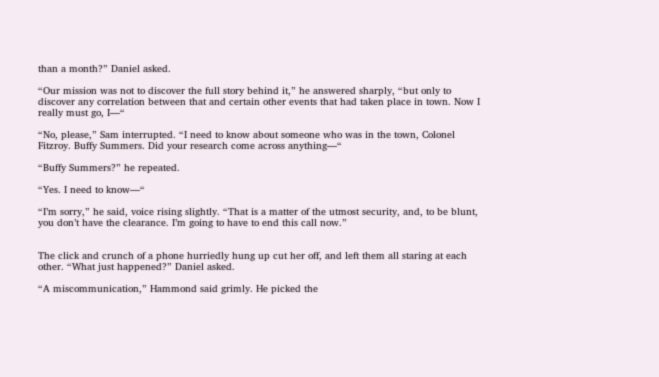than a month?” Daniel asked.

“Our mission was not to discover the full story behind it,” he answered sharply, “but only to discover any correlation between that and certain other events that had taken place in town. Now I really must go, I—“

“No, please,” Sam interrupted. “I need to know about someone who was in the town, Colonel Fitzroy. Buffy Summers. Did your research come across anything—“

“Buffy Summers?” he repeated.

“Yes. I need to know—“

“I’m sorry,” he said, voice rising slightly. “That is a matter of the utmost security, and, to be blunt, you don’t have the clearance. I’m going to have to end this call now.”


The click and crunch of a phone hurriedly hung up cut her off, and left them all staring at each other. “What just happened?” Daniel asked.

“A miscommunication,” Hammond said grimly. He picked the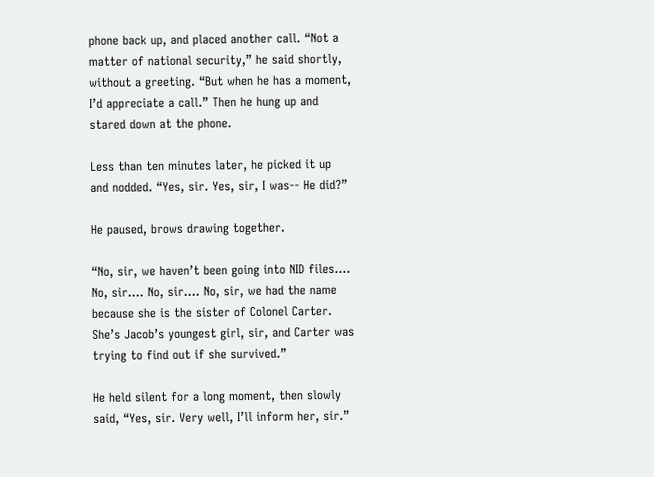phone back up, and placed another call. “Not a matter of national security,” he said shortly, without a greeting. “But when he has a moment, I’d appreciate a call.” Then he hung up and stared down at the phone.

Less than ten minutes later, he picked it up and nodded. “Yes, sir. Yes, sir, I was-- He did?”

He paused, brows drawing together.

“No, sir, we haven’t been going into NID files.... No, sir.... No, sir.... No, sir, we had the name because she is the sister of Colonel Carter. She’s Jacob’s youngest girl, sir, and Carter was trying to find out if she survived.”

He held silent for a long moment, then slowly said, “Yes, sir. Very well, I’ll inform her, sir.”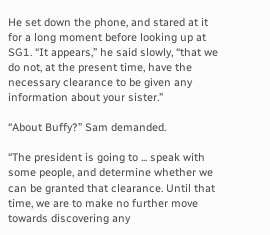He set down the phone, and stared at it for a long moment before looking up at SG1. “It appears,” he said slowly, “that we do not, at the present time, have the necessary clearance to be given any information about your sister.”

“About Buffy?” Sam demanded.

“The president is going to ... speak with some people, and determine whether we can be granted that clearance. Until that time, we are to make no further move towards discovering any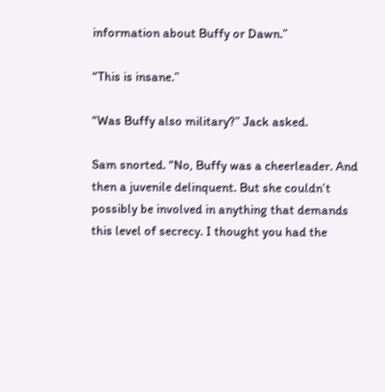information about Buffy or Dawn.”

“This is insane.”

“Was Buffy also military?” Jack asked.

Sam snorted. “No, Buffy was a cheerleader. And then a juvenile delinquent. But she couldn’t possibly be involved in anything that demands this level of secrecy. I thought you had the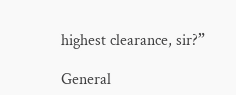highest clearance, sir?”

General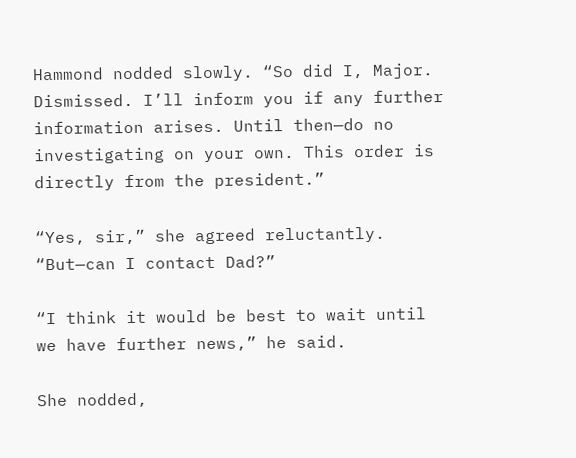Hammond nodded slowly. “So did I, Major. Dismissed. I’ll inform you if any further information arises. Until then—do no investigating on your own. This order is directly from the president.”

“Yes, sir,” she agreed reluctantly. “But—can I contact Dad?”

“I think it would be best to wait until we have further news,” he said.

She nodded,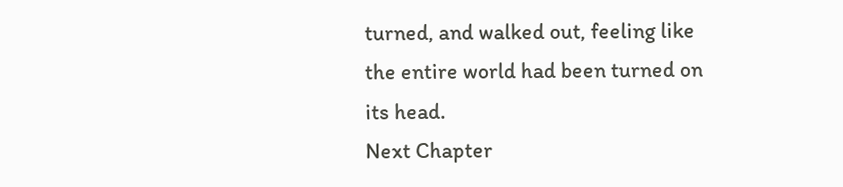turned, and walked out, feeling like the entire world had been turned on its head.
Next Chapter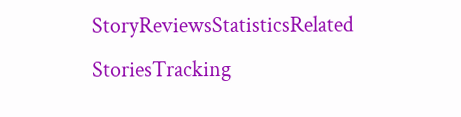StoryReviewsStatisticsRelated StoriesTracking